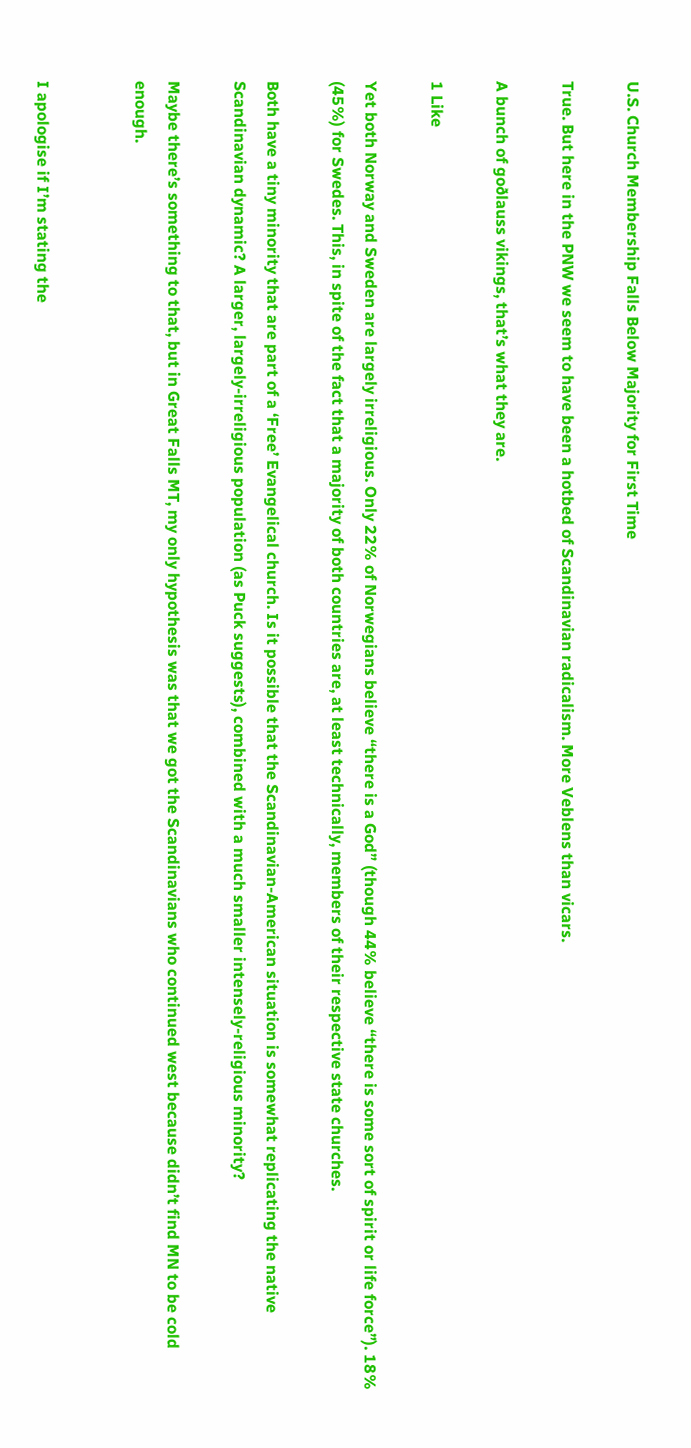U.S. Church Membership Falls Below Majority for First Time

True. But here in the PNW we seem to have been a hotbed of Scandinavian radicalism. More Veblens than vicars.

A bunch of goðlauss vikings, that’s what they are.

1 Like

Yet both Norway and Sweden are largely irreligious. Only 22% of Norwegians believe “there is a God” (though 44% believe “there is some sort of spirit or life force”). 18% (45%) for Swedes. This, in spite of the fact that a majority of both countries are, at least technically, members of their respective state churches.

Both have a tiny minority that are part of a ‘Free’ Evangelical church. Is it possible that the Scandinavian-American situation is somewhat replicating the native Scandinavian dynamic? A larger, largely-irreligious population (as Puck suggests), combined with a much smaller intensely-religious minority?

Maybe there’s something to that, but in Great Falls MT, my only hypothesis was that we got the Scandinavians who continued west because didn’t find MN to be cold enough.


I apologise if I’m stating the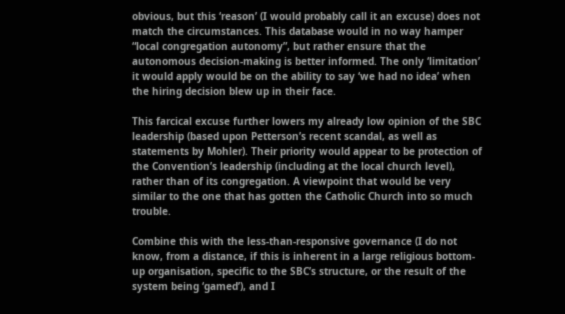obvious, but this ‘reason’ (I would probably call it an excuse) does not match the circumstances. This database would in no way hamper “local congregation autonomy”, but rather ensure that the autonomous decision-making is better informed. The only ‘limitation’ it would apply would be on the ability to say ‘we had no idea’ when the hiring decision blew up in their face.

This farcical excuse further lowers my already low opinion of the SBC leadership (based upon Petterson’s recent scandal, as well as statements by Mohler). Their priority would appear to be protection of the Convention’s leadership (including at the local church level), rather than of its congregation. A viewpoint that would be very similar to the one that has gotten the Catholic Church into so much trouble.

Combine this with the less-than-responsive governance (I do not know, from a distance, if this is inherent in a large religious bottom-up organisation, specific to the SBC’s structure, or the result of the system being ‘gamed’), and I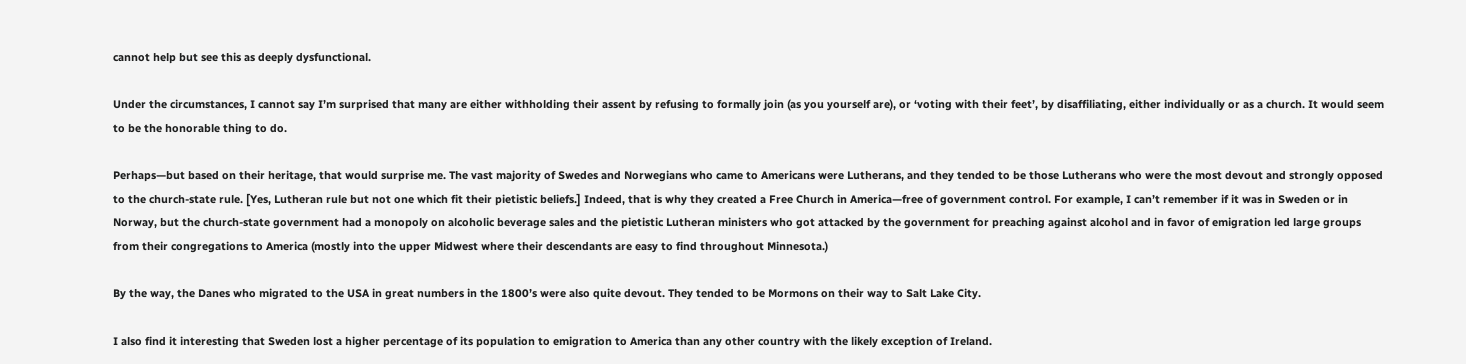cannot help but see this as deeply dysfunctional.

Under the circumstances, I cannot say I’m surprised that many are either withholding their assent by refusing to formally join (as you yourself are), or ‘voting with their feet’, by disaffiliating, either individually or as a church. It would seem to be the honorable thing to do.

Perhaps—but based on their heritage, that would surprise me. The vast majority of Swedes and Norwegians who came to Americans were Lutherans, and they tended to be those Lutherans who were the most devout and strongly opposed to the church-state rule. [Yes, Lutheran rule but not one which fit their pietistic beliefs.] Indeed, that is why they created a Free Church in America—free of government control. For example, I can’t remember if it was in Sweden or in Norway, but the church-state government had a monopoly on alcoholic beverage sales and the pietistic Lutheran ministers who got attacked by the government for preaching against alcohol and in favor of emigration led large groups from their congregations to America (mostly into the upper Midwest where their descendants are easy to find throughout Minnesota.)

By the way, the Danes who migrated to the USA in great numbers in the 1800’s were also quite devout. They tended to be Mormons on their way to Salt Lake City.

I also find it interesting that Sweden lost a higher percentage of its population to emigration to America than any other country with the likely exception of Ireland.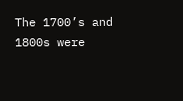The 1700’s and 1800s were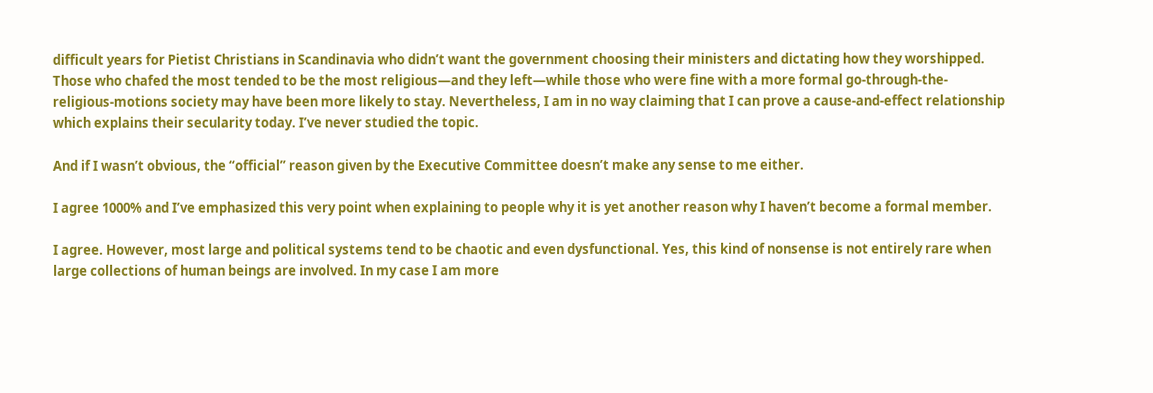difficult years for Pietist Christians in Scandinavia who didn’t want the government choosing their ministers and dictating how they worshipped. Those who chafed the most tended to be the most religious—and they left—while those who were fine with a more formal go-through-the-religious-motions society may have been more likely to stay. Nevertheless, I am in no way claiming that I can prove a cause-and-effect relationship which explains their secularity today. I’ve never studied the topic.

And if I wasn’t obvious, the “official” reason given by the Executive Committee doesn’t make any sense to me either.

I agree 1000% and I’ve emphasized this very point when explaining to people why it is yet another reason why I haven’t become a formal member.

I agree. However, most large and political systems tend to be chaotic and even dysfunctional. Yes, this kind of nonsense is not entirely rare when large collections of human beings are involved. In my case I am more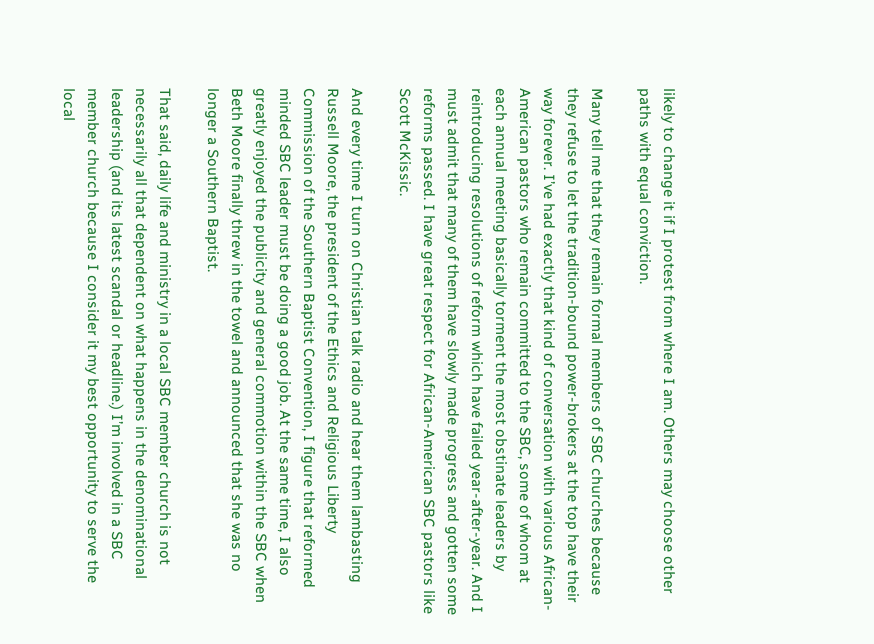likely to change it if I protest from where I am. Others may choose other paths with equal conviction.

Many tell me that they remain formal members of SBC churches because they refuse to let the tradition-bound power-brokers at the top have their way forever. I’ve had exactly that kind of conversation with various African-American pastors who remain committed to the SBC, some of whom at each annual meeting basically torment the most obstinate leaders by reintroducing resolutions of reform which have failed year-after-year. And I must admit that many of them have slowly made progress and gotten some reforms passed. I have great respect for African-American SBC pastors like Scott McKissic.

And every time I turn on Christian talk radio and hear them lambasting Russell Moore, the president of the Ethics and Religious Liberty Commission of the Southern Baptist Convention, I figure that reformed minded SBC leader must be doing a good job. At the same time, I also greatly enjoyed the publicity and general commotion within the SBC when Beth Moore finally threw in the towel and announced that she was no longer a Southern Baptist.

That said, daily life and ministry in a local SBC member church is not necessarily all that dependent on what happens in the denominational leadership (and its latest scandal or headline.) I’m involved in a SBC member church because I consider it my best opportunity to serve the local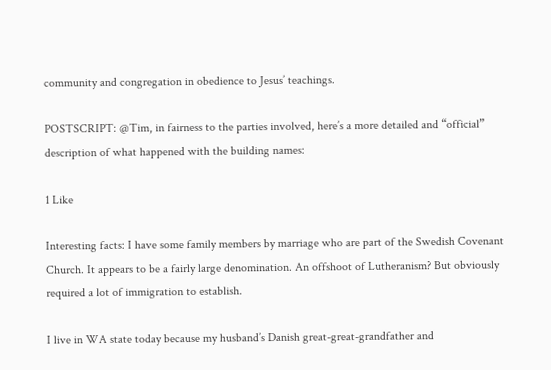community and congregation in obedience to Jesus’ teachings.

POSTSCRIPT: @Tim, in fairness to the parties involved, here’s a more detailed and “official” description of what happened with the building names:

1 Like

Interesting facts: I have some family members by marriage who are part of the Swedish Covenant Church. It appears to be a fairly large denomination. An offshoot of Lutheranism? But obviously required a lot of immigration to establish.

I live in WA state today because my husband’s Danish great-great-grandfather and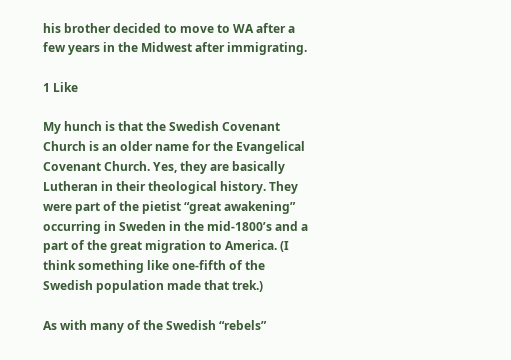his brother decided to move to WA after a few years in the Midwest after immigrating.

1 Like

My hunch is that the Swedish Covenant Church is an older name for the Evangelical Covenant Church. Yes, they are basically Lutheran in their theological history. They were part of the pietist “great awakening” occurring in Sweden in the mid-1800’s and a part of the great migration to America. (I think something like one-fifth of the Swedish population made that trek.)

As with many of the Swedish “rebels”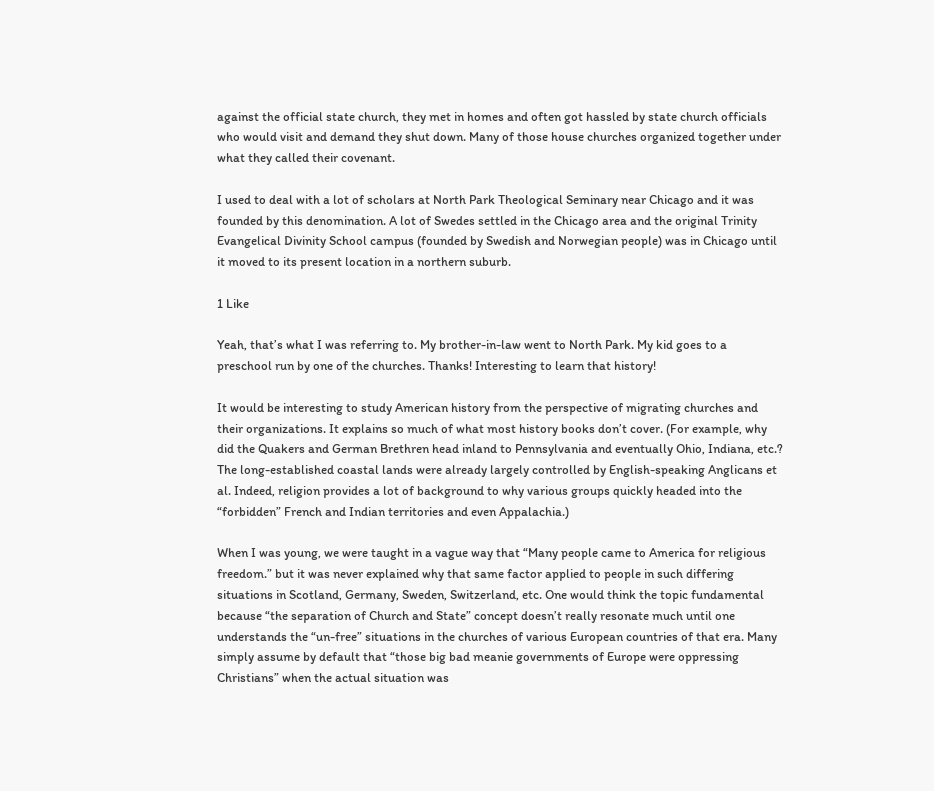against the official state church, they met in homes and often got hassled by state church officials who would visit and demand they shut down. Many of those house churches organized together under what they called their covenant.

I used to deal with a lot of scholars at North Park Theological Seminary near Chicago and it was founded by this denomination. A lot of Swedes settled in the Chicago area and the original Trinity Evangelical Divinity School campus (founded by Swedish and Norwegian people) was in Chicago until it moved to its present location in a northern suburb.

1 Like

Yeah, that’s what I was referring to. My brother-in-law went to North Park. My kid goes to a preschool run by one of the churches. Thanks! Interesting to learn that history!

It would be interesting to study American history from the perspective of migrating churches and their organizations. It explains so much of what most history books don’t cover. (For example, why did the Quakers and German Brethren head inland to Pennsylvania and eventually Ohio, Indiana, etc.? The long-established coastal lands were already largely controlled by English-speaking Anglicans et al. Indeed, religion provides a lot of background to why various groups quickly headed into the “forbidden” French and Indian territories and even Appalachia.)

When I was young, we were taught in a vague way that “Many people came to America for religious freedom.” but it was never explained why that same factor applied to people in such differing situations in Scotland, Germany, Sweden, Switzerland, etc. One would think the topic fundamental because “the separation of Church and State” concept doesn’t really resonate much until one understands the “un-free” situations in the churches of various European countries of that era. Many simply assume by default that “those big bad meanie governments of Europe were oppressing Christians” when the actual situation was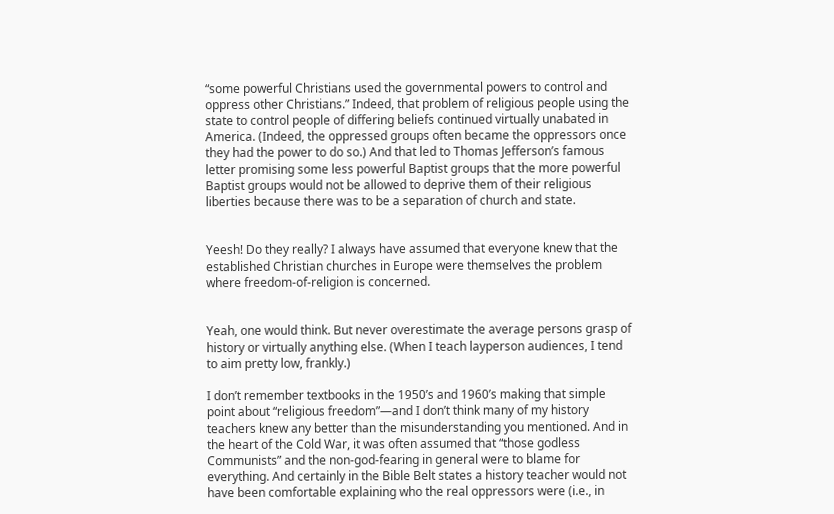“some powerful Christians used the governmental powers to control and oppress other Christians.” Indeed, that problem of religious people using the state to control people of differing beliefs continued virtually unabated in America. (Indeed, the oppressed groups often became the oppressors once they had the power to do so.) And that led to Thomas Jefferson’s famous letter promising some less powerful Baptist groups that the more powerful Baptist groups would not be allowed to deprive them of their religious liberties because there was to be a separation of church and state.


Yeesh! Do they really? I always have assumed that everyone knew that the established Christian churches in Europe were themselves the problem where freedom-of-religion is concerned.


Yeah, one would think. But never overestimate the average persons grasp of history or virtually anything else. (When I teach layperson audiences, I tend to aim pretty low, frankly.)

I don’t remember textbooks in the 1950’s and 1960’s making that simple point about “religious freedom”—and I don’t think many of my history teachers knew any better than the misunderstanding you mentioned. And in the heart of the Cold War, it was often assumed that “those godless Communists” and the non-god-fearing in general were to blame for everything. And certainly in the Bible Belt states a history teacher would not have been comfortable explaining who the real oppressors were (i.e., in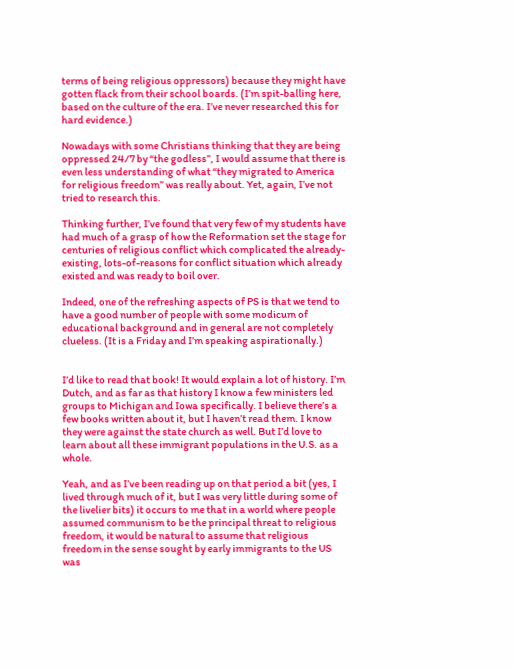terms of being religious oppressors) because they might have gotten flack from their school boards. (I’m spit-balling here, based on the culture of the era. I’ve never researched this for hard evidence.)

Nowadays with some Christians thinking that they are being oppressed 24/7 by “the godless”, I would assume that there is even less understanding of what “they migrated to America for religious freedom” was really about. Yet, again, I’ve not tried to research this.

Thinking further, I’ve found that very few of my students have had much of a grasp of how the Reformation set the stage for centuries of religious conflict which complicated the already-existing, lots-of-reasons for conflict situation which already existed and was ready to boil over.

Indeed, one of the refreshing aspects of PS is that we tend to have a good number of people with some modicum of educational background and in general are not completely clueless. (It is a Friday and I’m speaking aspirationally.)


I’d like to read that book! It would explain a lot of history. I’m Dutch, and as far as that history I know a few ministers led groups to Michigan and Iowa specifically. I believe there’s a few books written about it, but I haven’t read them. I know they were against the state church as well. But I’d love to learn about all these immigrant populations in the U.S. as a whole.

Yeah, and as I’ve been reading up on that period a bit (yes, I lived through much of it, but I was very little during some of the livelier bits) it occurs to me that in a world where people assumed communism to be the principal threat to religious freedom, it would be natural to assume that religious freedom in the sense sought by early immigrants to the US was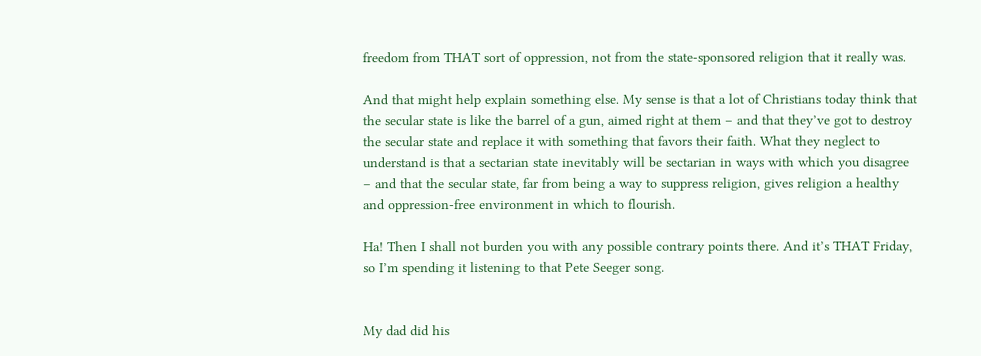freedom from THAT sort of oppression, not from the state-sponsored religion that it really was.

And that might help explain something else. My sense is that a lot of Christians today think that the secular state is like the barrel of a gun, aimed right at them – and that they’ve got to destroy the secular state and replace it with something that favors their faith. What they neglect to understand is that a sectarian state inevitably will be sectarian in ways with which you disagree – and that the secular state, far from being a way to suppress religion, gives religion a healthy and oppression-free environment in which to flourish.

Ha! Then I shall not burden you with any possible contrary points there. And it’s THAT Friday, so I’m spending it listening to that Pete Seeger song.


My dad did his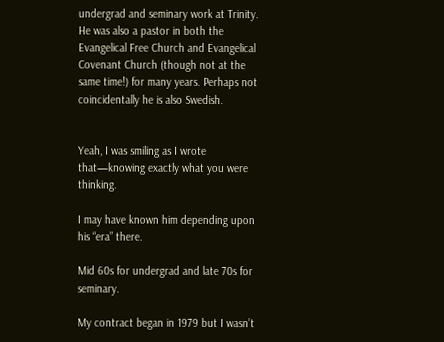undergrad and seminary work at Trinity. He was also a pastor in both the Evangelical Free Church and Evangelical Covenant Church (though not at the same time!) for many years. Perhaps not coincidentally he is also Swedish.


Yeah, I was smiling as I wrote that—knowing exactly what you were thinking.

I may have known him depending upon his “era” there.

Mid 60s for undergrad and late 70s for seminary.

My contract began in 1979 but I wasn’t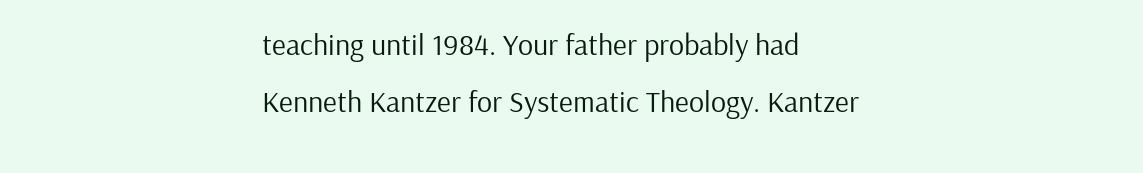teaching until 1984. Your father probably had Kenneth Kantzer for Systematic Theology. Kantzer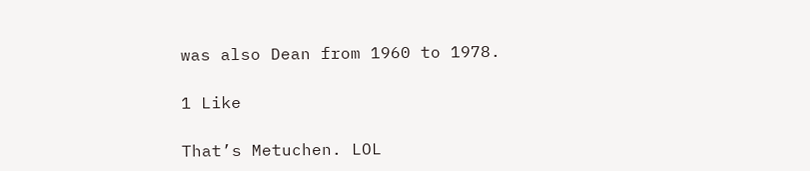was also Dean from 1960 to 1978.

1 Like

That’s Metuchen. LOL